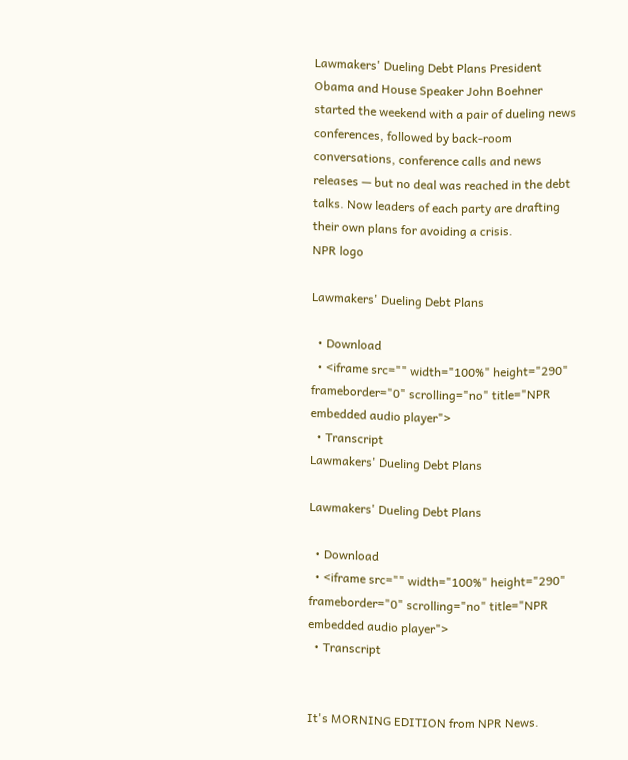Lawmakers' Dueling Debt Plans President Obama and House Speaker John Boehner started the weekend with a pair of dueling news conferences, followed by back-room conversations, conference calls and news releases — but no deal was reached in the debt talks. Now leaders of each party are drafting their own plans for avoiding a crisis.
NPR logo

Lawmakers' Dueling Debt Plans

  • Download
  • <iframe src="" width="100%" height="290" frameborder="0" scrolling="no" title="NPR embedded audio player">
  • Transcript
Lawmakers' Dueling Debt Plans

Lawmakers' Dueling Debt Plans

  • Download
  • <iframe src="" width="100%" height="290" frameborder="0" scrolling="no" title="NPR embedded audio player">
  • Transcript


It's MORNING EDITION from NPR News.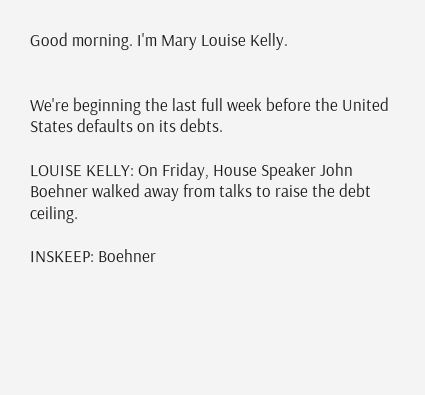Good morning. I'm Mary Louise Kelly.


We're beginning the last full week before the United States defaults on its debts.

LOUISE KELLY: On Friday, House Speaker John Boehner walked away from talks to raise the debt ceiling.

INSKEEP: Boehner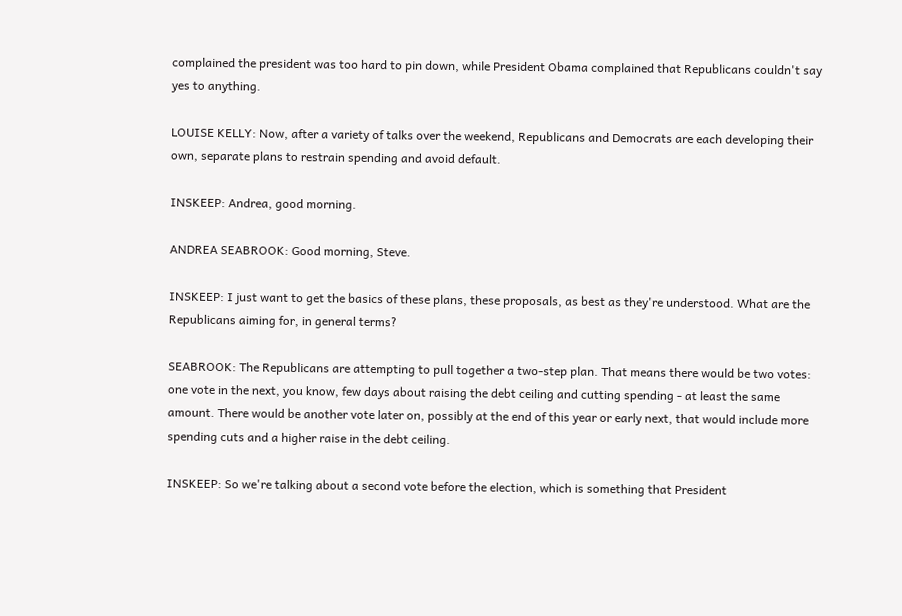complained the president was too hard to pin down, while President Obama complained that Republicans couldn't say yes to anything.

LOUISE KELLY: Now, after a variety of talks over the weekend, Republicans and Democrats are each developing their own, separate plans to restrain spending and avoid default.

INSKEEP: Andrea, good morning.

ANDREA SEABROOK: Good morning, Steve.

INSKEEP: I just want to get the basics of these plans, these proposals, as best as they're understood. What are the Republicans aiming for, in general terms?

SEABROOK: The Republicans are attempting to pull together a two-step plan. That means there would be two votes: one vote in the next, you know, few days about raising the debt ceiling and cutting spending - at least the same amount. There would be another vote later on, possibly at the end of this year or early next, that would include more spending cuts and a higher raise in the debt ceiling.

INSKEEP: So we're talking about a second vote before the election, which is something that President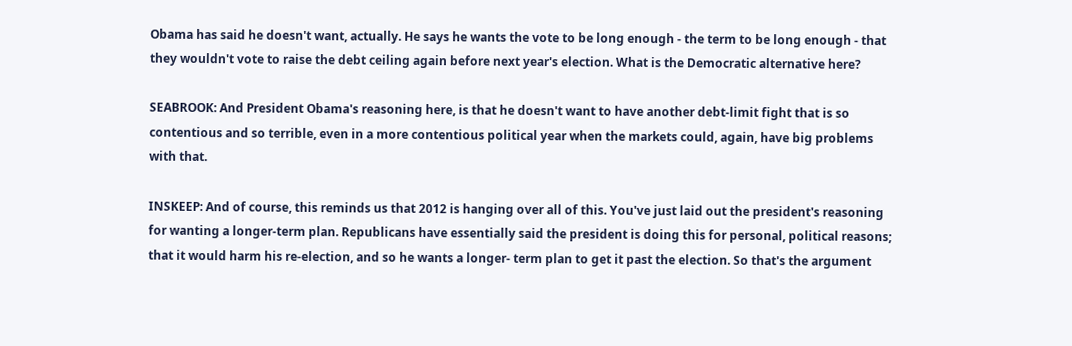Obama has said he doesn't want, actually. He says he wants the vote to be long enough - the term to be long enough - that they wouldn't vote to raise the debt ceiling again before next year's election. What is the Democratic alternative here?

SEABROOK: And President Obama's reasoning here, is that he doesn't want to have another debt-limit fight that is so contentious and so terrible, even in a more contentious political year when the markets could, again, have big problems with that.

INSKEEP: And of course, this reminds us that 2012 is hanging over all of this. You've just laid out the president's reasoning for wanting a longer-term plan. Republicans have essentially said the president is doing this for personal, political reasons; that it would harm his re-election, and so he wants a longer- term plan to get it past the election. So that's the argument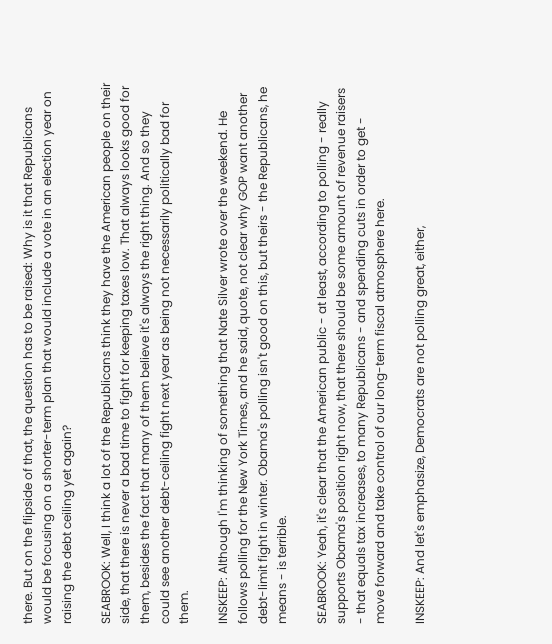there. But on the flipside of that, the question has to be raised: Why is it that Republicans would be focusing on a shorter-term plan that would include a vote in an election year on raising the debt ceiling yet again?

SEABROOK: Well, I think a lot of the Republicans think they have the American people on their side, that there is never a bad time to fight for keeping taxes low. That always looks good for them, besides the fact that many of them believe it's always the right thing. And so they could see another debt-ceiling fight next year as being not necessarily politically bad for them.

INSKEEP: Although I'm thinking of something that Nate Silver wrote over the weekend. He follows polling for the New York Times, and he said, quote, not clear why GOP want another debt-limit fight in winter. Obama's polling isn't good on this, but theirs - the Republicans, he means - is terrible.

SEABROOK: Yeah, it's clear that the American public - at least, according to polling - really supports Obama's position right now, that there should be some amount of revenue raisers - that equals tax increases, to many Republicans - and spending cuts in order to get - move forward and take control of our long-term fiscal atmosphere here.

INSKEEP: And let's emphasize, Democrats are not polling great, either,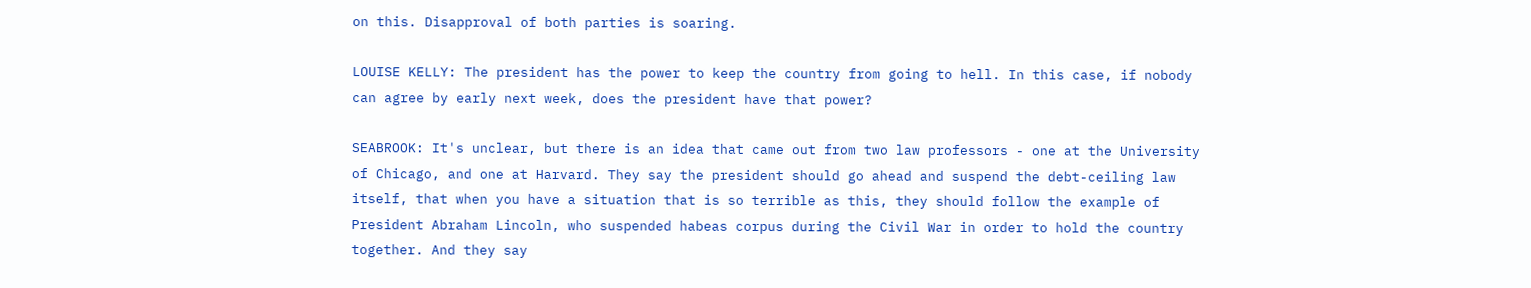on this. Disapproval of both parties is soaring.

LOUISE KELLY: The president has the power to keep the country from going to hell. In this case, if nobody can agree by early next week, does the president have that power?

SEABROOK: It's unclear, but there is an idea that came out from two law professors - one at the University of Chicago, and one at Harvard. They say the president should go ahead and suspend the debt-ceiling law itself, that when you have a situation that is so terrible as this, they should follow the example of President Abraham Lincoln, who suspended habeas corpus during the Civil War in order to hold the country together. And they say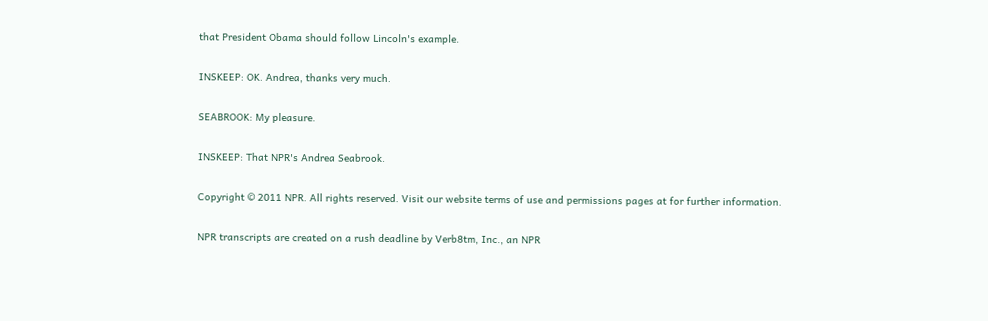that President Obama should follow Lincoln's example.

INSKEEP: OK. Andrea, thanks very much.

SEABROOK: My pleasure.

INSKEEP: That NPR's Andrea Seabrook.

Copyright © 2011 NPR. All rights reserved. Visit our website terms of use and permissions pages at for further information.

NPR transcripts are created on a rush deadline by Verb8tm, Inc., an NPR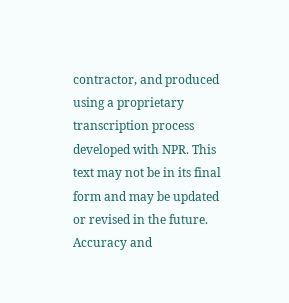contractor, and produced using a proprietary transcription process developed with NPR. This text may not be in its final form and may be updated or revised in the future. Accuracy and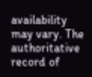availability may vary. The authoritative record of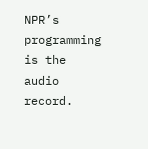NPR’s programming is the audio record.